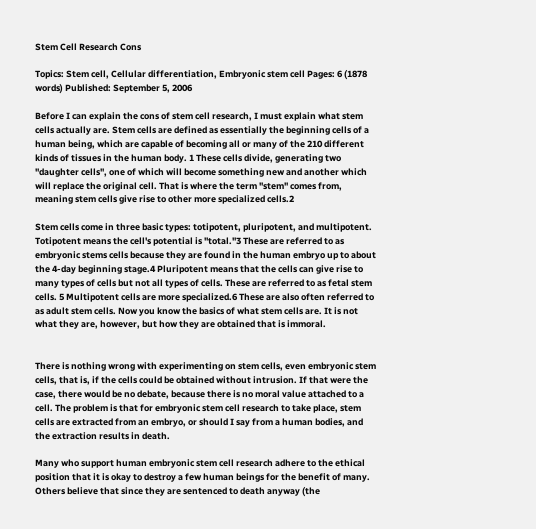Stem Cell Research Cons

Topics: Stem cell, Cellular differentiation, Embryonic stem cell Pages: 6 (1878 words) Published: September 5, 2006

Before I can explain the cons of stem cell research, I must explain what stem cells actually are. Stem cells are defined as essentially the beginning cells of a human being, which are capable of becoming all or many of the 210 different kinds of tissues in the human body. 1 These cells divide, generating two "daughter cells", one of which will become something new and another which will replace the original cell. That is where the term "stem" comes from, meaning stem cells give rise to other more specialized cells.2

Stem cells come in three basic types: totipotent, pluripotent, and multipotent. Totipotent means the cell's potential is "total."3 These are referred to as embryonic stems cells because they are found in the human embryo up to about the 4-day beginning stage.4 Pluripotent means that the cells can give rise to many types of cells but not all types of cells. These are referred to as fetal stem cells. 5 Multipotent cells are more specialized.6 These are also often referred to as adult stem cells. Now you know the basics of what stem cells are. It is not what they are, however, but how they are obtained that is immoral.


There is nothing wrong with experimenting on stem cells, even embryonic stem cells, that is, if the cells could be obtained without intrusion. If that were the case, there would be no debate, because there is no moral value attached to a cell. The problem is that for embryonic stem cell research to take place, stem cells are extracted from an embryo, or should I say from a human bodies, and the extraction results in death.

Many who support human embryonic stem cell research adhere to the ethical position that it is okay to destroy a few human beings for the benefit of many. Others believe that since they are sentenced to death anyway (the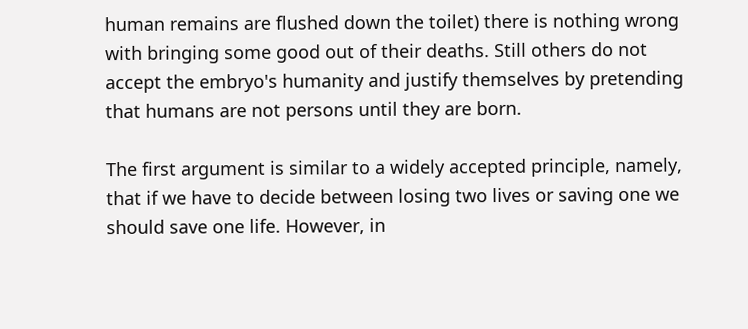human remains are flushed down the toilet) there is nothing wrong with bringing some good out of their deaths. Still others do not accept the embryo's humanity and justify themselves by pretending that humans are not persons until they are born.

The first argument is similar to a widely accepted principle, namely, that if we have to decide between losing two lives or saving one we should save one life. However, in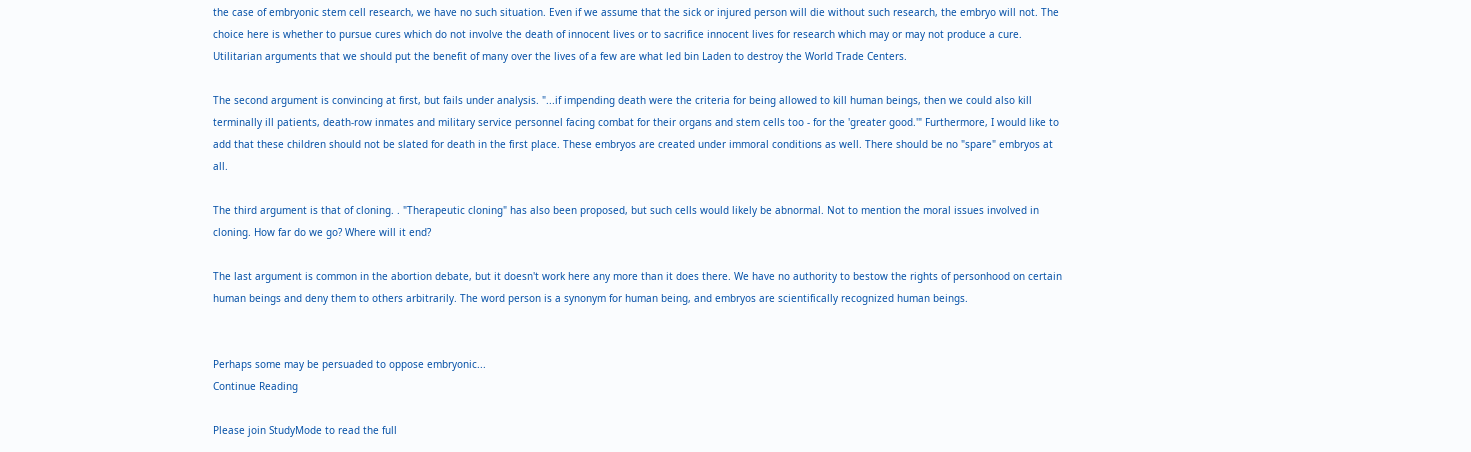the case of embryonic stem cell research, we have no such situation. Even if we assume that the sick or injured person will die without such research, the embryo will not. The choice here is whether to pursue cures which do not involve the death of innocent lives or to sacrifice innocent lives for research which may or may not produce a cure. Utilitarian arguments that we should put the benefit of many over the lives of a few are what led bin Laden to destroy the World Trade Centers.

The second argument is convincing at first, but fails under analysis. "...if impending death were the criteria for being allowed to kill human beings, then we could also kill terminally ill patients, death-row inmates and military service personnel facing combat for their organs and stem cells too - for the 'greater good.'" Furthermore, I would like to add that these children should not be slated for death in the first place. These embryos are created under immoral conditions as well. There should be no "spare" embryos at all.

The third argument is that of cloning. . "Therapeutic cloning" has also been proposed, but such cells would likely be abnormal. Not to mention the moral issues involved in cloning. How far do we go? Where will it end?

The last argument is common in the abortion debate, but it doesn't work here any more than it does there. We have no authority to bestow the rights of personhood on certain human beings and deny them to others arbitrarily. The word person is a synonym for human being, and embryos are scientifically recognized human beings.


Perhaps some may be persuaded to oppose embryonic...
Continue Reading

Please join StudyMode to read the full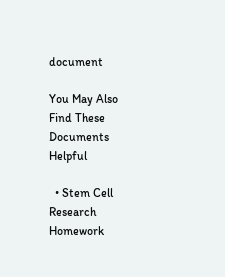document

You May Also Find These Documents Helpful

  • Stem Cell Research Homework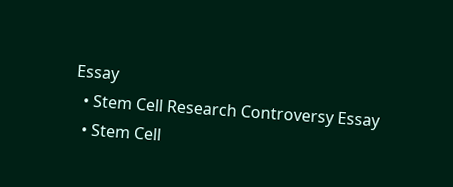Essay
  • Stem Cell Research Controversy Essay
  • Stem Cell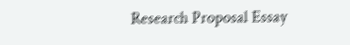Research Proposal Essay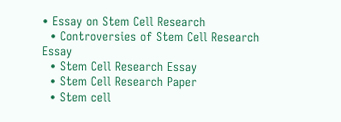• Essay on Stem Cell Research
  • Controversies of Stem Cell Research Essay
  • Stem Cell Research Essay
  • Stem Cell Research Paper
  • Stem cell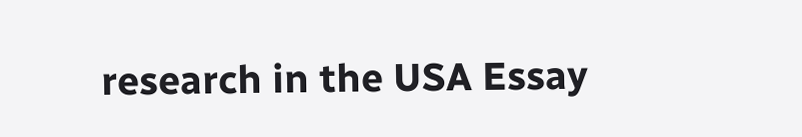research in the USA Essay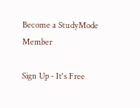Become a StudyMode Member

Sign Up - It's Free